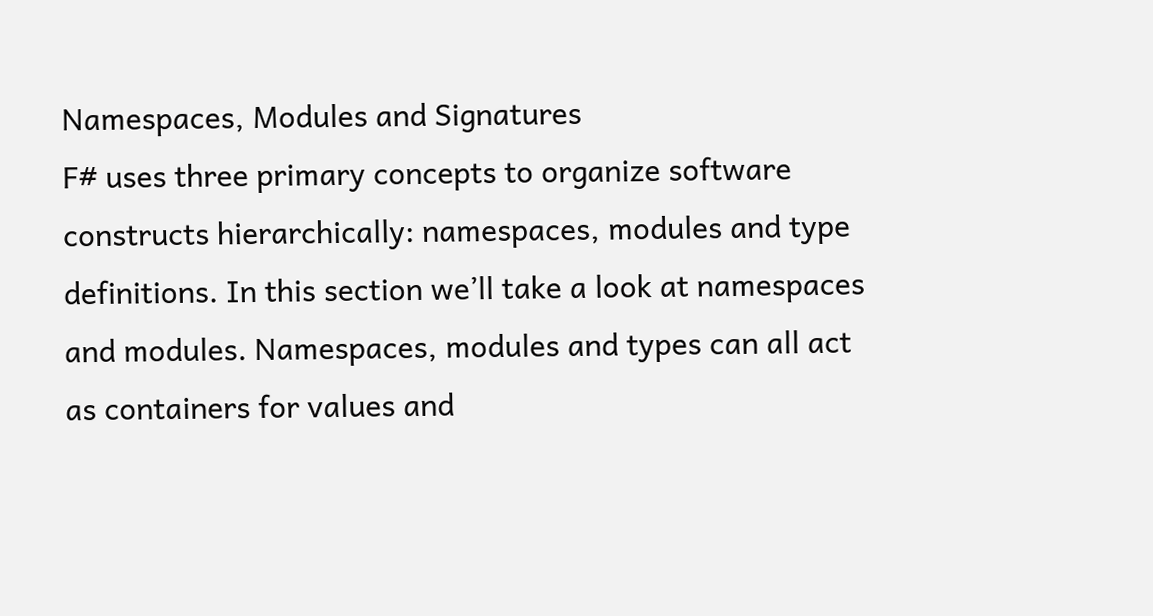Namespaces, Modules and Signatures
F# uses three primary concepts to organize software constructs hierarchically: namespaces, modules and type definitions. In this section we’ll take a look at namespaces and modules. Namespaces, modules and types can all act as containers for values and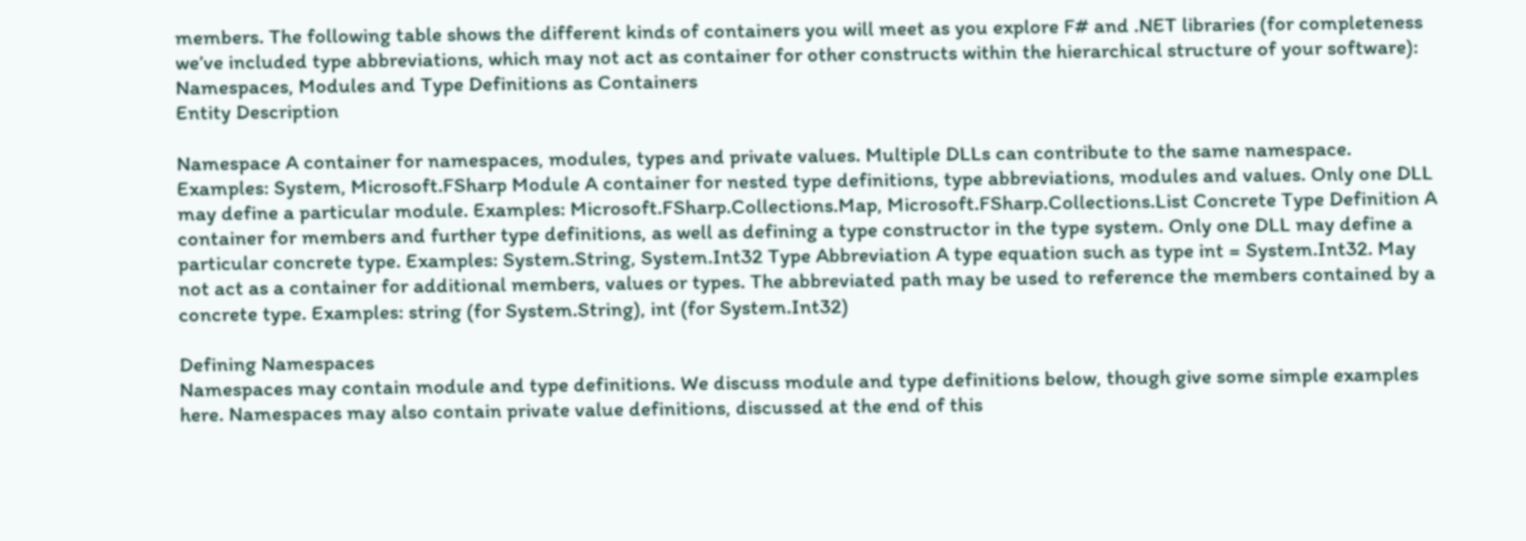members. The following table shows the different kinds of containers you will meet as you explore F# and .NET libraries (for completeness we’ve included type abbreviations, which may not act as container for other constructs within the hierarchical structure of your software):
Namespaces, Modules and Type Definitions as Containers
Entity Description

Namespace A container for namespaces, modules, types and private values. Multiple DLLs can contribute to the same namespace. Examples: System, Microsoft.FSharp Module A container for nested type definitions, type abbreviations, modules and values. Only one DLL may define a particular module. Examples: Microsoft.FSharp.Collections.Map, Microsoft.FSharp.Collections.List Concrete Type Definition A container for members and further type definitions, as well as defining a type constructor in the type system. Only one DLL may define a particular concrete type. Examples: System.String, System.Int32 Type Abbreviation A type equation such as type int = System.Int32. May not act as a container for additional members, values or types. The abbreviated path may be used to reference the members contained by a concrete type. Examples: string (for System.String), int (for System.Int32)

Defining Namespaces
Namespaces may contain module and type definitions. We discuss module and type definitions below, though give some simple examples here. Namespaces may also contain private value definitions, discussed at the end of this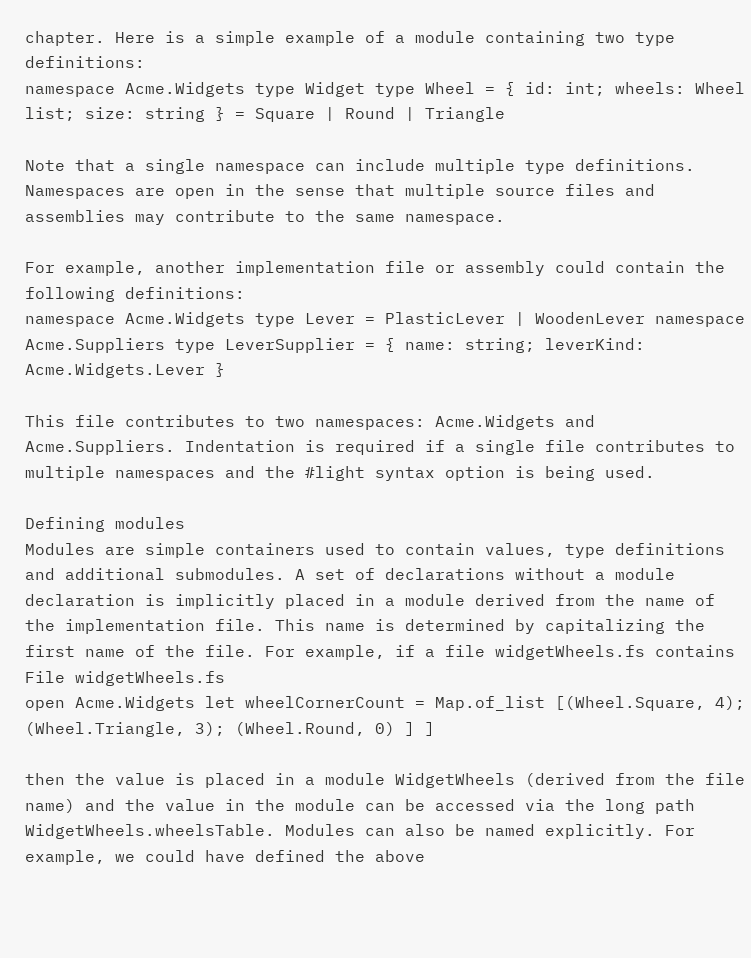chapter. Here is a simple example of a module containing two type definitions:
namespace Acme.Widgets type Widget type Wheel = { id: int; wheels: Wheel list; size: string } = Square | Round | Triangle

Note that a single namespace can include multiple type definitions. Namespaces are open in the sense that multiple source files and assemblies may contribute to the same namespace.

For example, another implementation file or assembly could contain the following definitions:
namespace Acme.Widgets type Lever = PlasticLever | WoodenLever namespace Acme.Suppliers type LeverSupplier = { name: string; leverKind: Acme.Widgets.Lever }

This file contributes to two namespaces: Acme.Widgets and Acme.Suppliers. Indentation is required if a single file contributes to multiple namespaces and the #light syntax option is being used.

Defining modules
Modules are simple containers used to contain values, type definitions and additional submodules. A set of declarations without a module declaration is implicitly placed in a module derived from the name of the implementation file. This name is determined by capitalizing the first name of the file. For example, if a file widgetWheels.fs contains
File widgetWheels.fs
open Acme.Widgets let wheelCornerCount = Map.of_list [(Wheel.Square, 4); (Wheel.Triangle, 3); (Wheel.Round, 0) ] ]

then the value is placed in a module WidgetWheels (derived from the file name) and the value in the module can be accessed via the long path WidgetWheels.wheelsTable. Modules can also be named explicitly. For example, we could have defined the above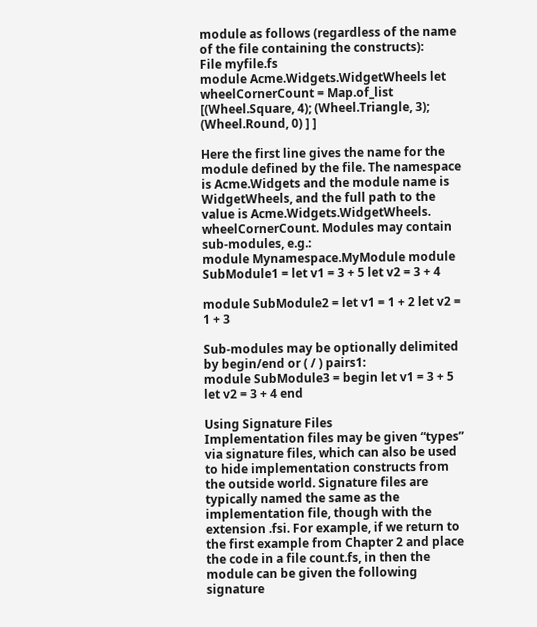module as follows (regardless of the name of the file containing the constructs):
File myfile.fs
module Acme.Widgets.WidgetWheels let wheelCornerCount = Map.of_list [(Wheel.Square, 4); (Wheel.Triangle, 3); (Wheel.Round, 0) ] ]

Here the first line gives the name for the module defined by the file. The namespace is Acme.Widgets and the module name is WidgetWheels, and the full path to the value is Acme.Widgets.WidgetWheels. wheelCornerCount. Modules may contain sub-modules, e.g.:
module Mynamespace.MyModule module SubModule1 = let v1 = 3 + 5 let v2 = 3 + 4

module SubModule2 = let v1 = 1 + 2 let v2 = 1 + 3

Sub-modules may be optionally delimited by begin/end or ( / ) pairs1:
module SubModule3 = begin let v1 = 3 + 5 let v2 = 3 + 4 end

Using Signature Files
Implementation files may be given “types” via signature files, which can also be used to hide implementation constructs from the outside world. Signature files are typically named the same as the implementation file, though with the extension .fsi. For example, if we return to the first example from Chapter 2 and place the code in a file count.fs, in then the module can be given the following signature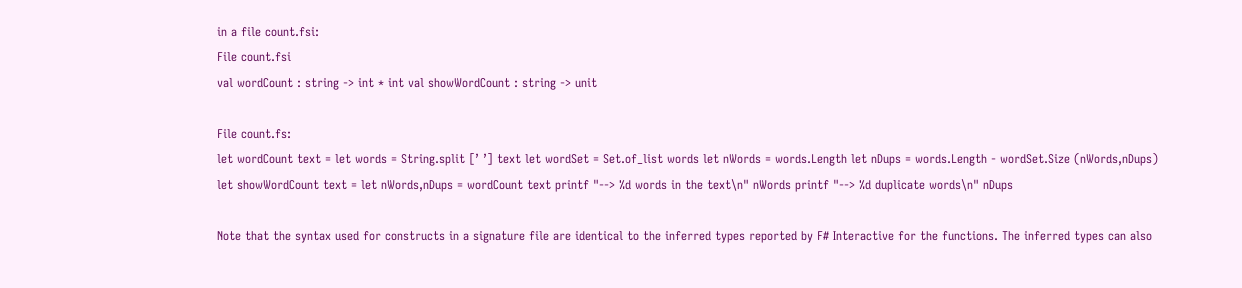in a file count.fsi:
File count.fsi
val wordCount : string -> int * int val showWordCount : string -> unit

File count.fs:
let wordCount text = let words = String.split [’ ’] text let wordSet = Set.of_list words let nWords = words.Length let nDups = words.Length - wordSet.Size (nWords,nDups) let showWordCount text = let nWords,nDups = wordCount text printf "--> %d words in the text\n" nWords printf "--> %d duplicate words\n" nDups

Note that the syntax used for constructs in a signature file are identical to the inferred types reported by F# Interactive for the functions. The inferred types can also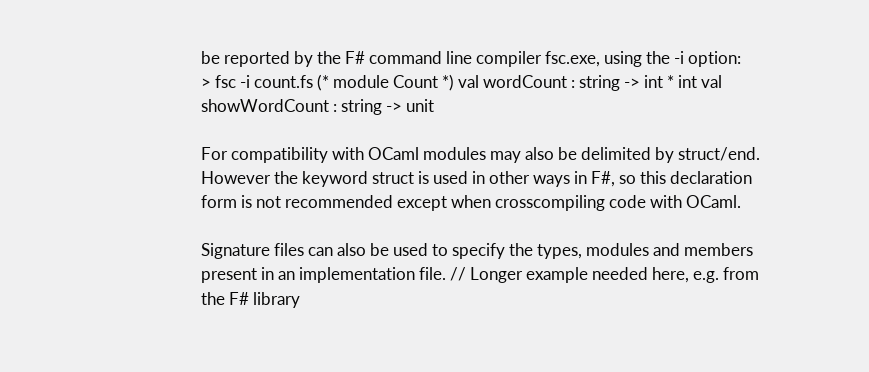be reported by the F# command line compiler fsc.exe, using the -i option:
> fsc -i count.fs (* module Count *) val wordCount : string -> int * int val showWordCount : string -> unit

For compatibility with OCaml modules may also be delimited by struct/end. However the keyword struct is used in other ways in F#, so this declaration form is not recommended except when crosscompiling code with OCaml.

Signature files can also be used to specify the types, modules and members present in an implementation file. // Longer example needed here, e.g. from the F# library